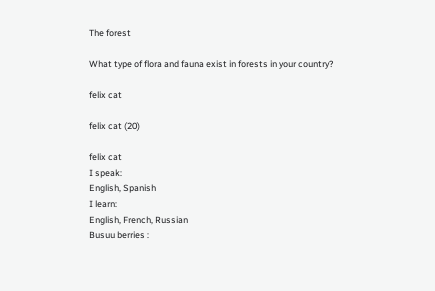The forest

What type of flora and fauna exist in forests in your country?

felix cat

felix cat (20)

felix cat
I speak:
English, Spanish
I learn:
English, French, Russian
Busuu berries :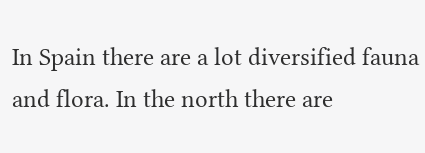In Spain there are a lot diversified fauna and flora. In the north there are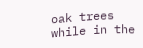oak trees while in the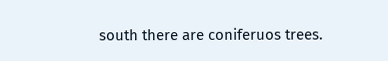south there are coniferuos trees.